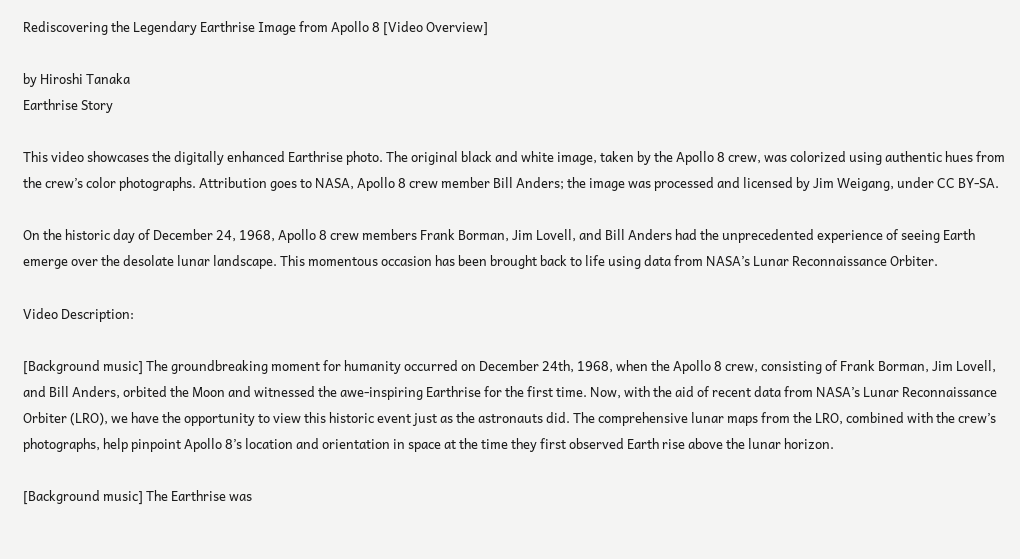Rediscovering the Legendary Earthrise Image from Apollo 8 [Video Overview]

by Hiroshi Tanaka
Earthrise Story

This video showcases the digitally enhanced Earthrise photo. The original black and white image, taken by the Apollo 8 crew, was colorized using authentic hues from the crew’s color photographs. Attribution goes to NASA, Apollo 8 crew member Bill Anders; the image was processed and licensed by Jim Weigang, under CC BY-SA.

On the historic day of December 24, 1968, Apollo 8 crew members Frank Borman, Jim Lovell, and Bill Anders had the unprecedented experience of seeing Earth emerge over the desolate lunar landscape. This momentous occasion has been brought back to life using data from NASA’s Lunar Reconnaissance Orbiter.

Video Description:

[Background music] The groundbreaking moment for humanity occurred on December 24th, 1968, when the Apollo 8 crew, consisting of Frank Borman, Jim Lovell, and Bill Anders, orbited the Moon and witnessed the awe-inspiring Earthrise for the first time. Now, with the aid of recent data from NASA’s Lunar Reconnaissance Orbiter (LRO), we have the opportunity to view this historic event just as the astronauts did. The comprehensive lunar maps from the LRO, combined with the crew’s photographs, help pinpoint Apollo 8’s location and orientation in space at the time they first observed Earth rise above the lunar horizon.

[Background music] The Earthrise was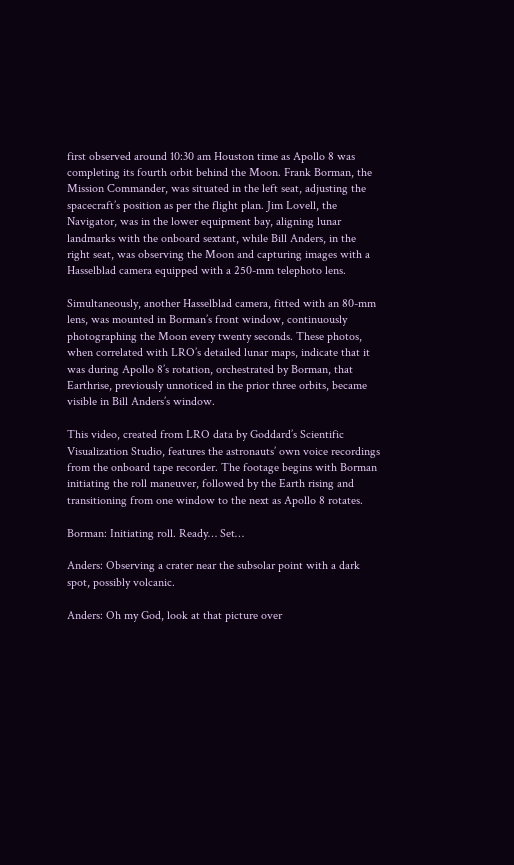first observed around 10:30 am Houston time as Apollo 8 was completing its fourth orbit behind the Moon. Frank Borman, the Mission Commander, was situated in the left seat, adjusting the spacecraft’s position as per the flight plan. Jim Lovell, the Navigator, was in the lower equipment bay, aligning lunar landmarks with the onboard sextant, while Bill Anders, in the right seat, was observing the Moon and capturing images with a Hasselblad camera equipped with a 250-mm telephoto lens.

Simultaneously, another Hasselblad camera, fitted with an 80-mm lens, was mounted in Borman’s front window, continuously photographing the Moon every twenty seconds. These photos, when correlated with LRO’s detailed lunar maps, indicate that it was during Apollo 8’s rotation, orchestrated by Borman, that Earthrise, previously unnoticed in the prior three orbits, became visible in Bill Anders’s window.

This video, created from LRO data by Goddard’s Scientific Visualization Studio, features the astronauts’ own voice recordings from the onboard tape recorder. The footage begins with Borman initiating the roll maneuver, followed by the Earth rising and transitioning from one window to the next as Apollo 8 rotates.

Borman: Initiating roll. Ready… Set…

Anders: Observing a crater near the subsolar point with a dark spot, possibly volcanic.

Anders: Oh my God, look at that picture over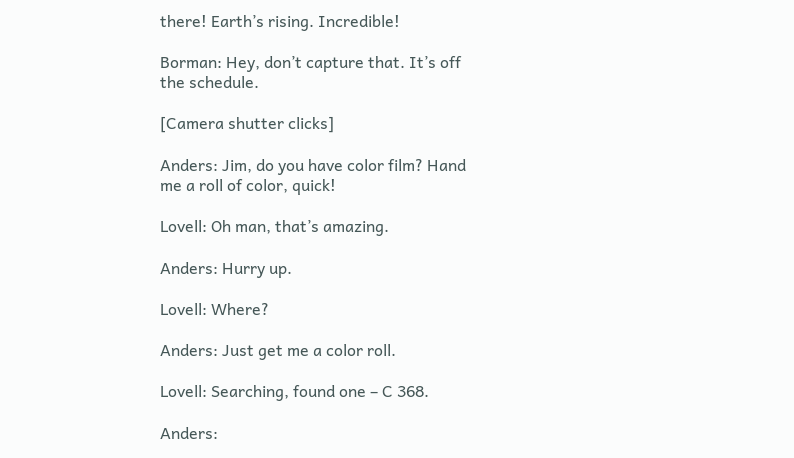there! Earth’s rising. Incredible!

Borman: Hey, don’t capture that. It’s off the schedule.

[Camera shutter clicks]

Anders: Jim, do you have color film? Hand me a roll of color, quick!

Lovell: Oh man, that’s amazing.

Anders: Hurry up.

Lovell: Where?

Anders: Just get me a color roll.

Lovell: Searching, found one – C 368.

Anders: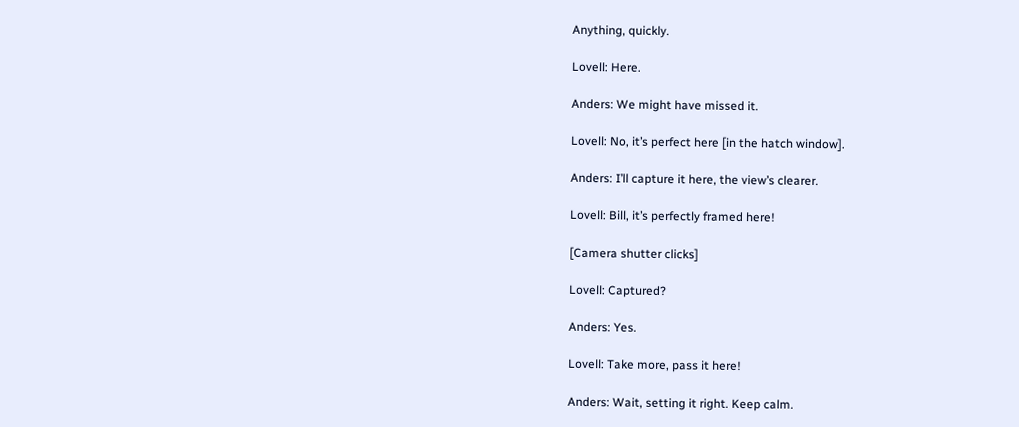Anything, quickly.

Lovell: Here.

Anders: We might have missed it.

Lovell: No, it’s perfect here [in the hatch window].

Anders: I’ll capture it here, the view’s clearer.

Lovell: Bill, it’s perfectly framed here!

[Camera shutter clicks]

Lovell: Captured?

Anders: Yes.

Lovell: Take more, pass it here!

Anders: Wait, setting it right. Keep calm.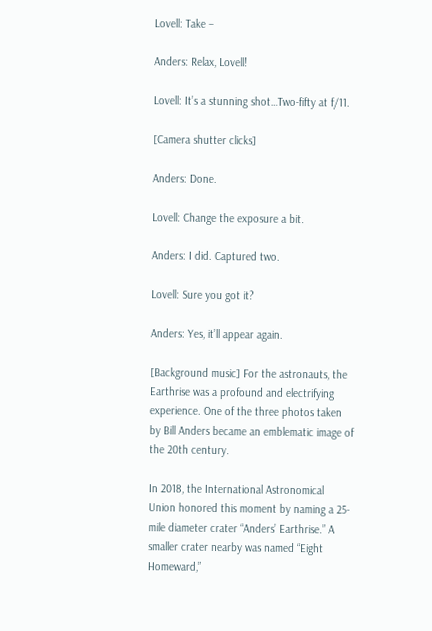Lovell: Take –

Anders: Relax, Lovell!

Lovell: It’s a stunning shot…Two-fifty at f/11.

[Camera shutter clicks]

Anders: Done.

Lovell: Change the exposure a bit.

Anders: I did. Captured two.

Lovell: Sure you got it?

Anders: Yes, it’ll appear again.

[Background music] For the astronauts, the Earthrise was a profound and electrifying experience. One of the three photos taken by Bill Anders became an emblematic image of the 20th century.

In 2018, the International Astronomical Union honored this moment by naming a 25-mile diameter crater “Anders’ Earthrise.” A smaller crater nearby was named “Eight Homeward,”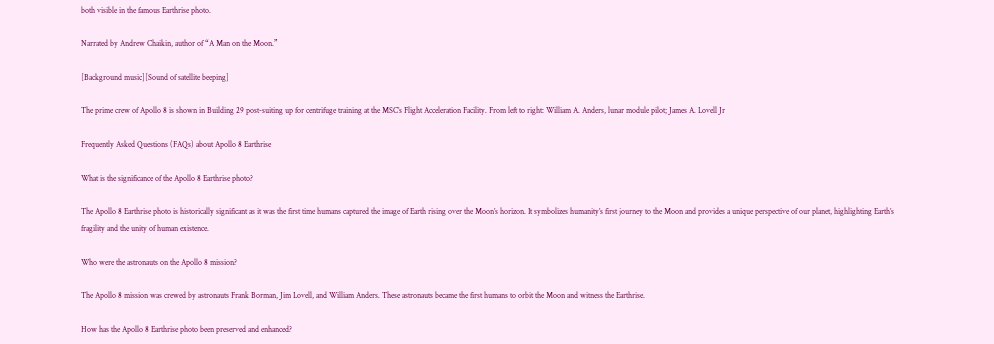both visible in the famous Earthrise photo.

Narrated by Andrew Chaikin, author of “A Man on the Moon.”

[Background music][Sound of satellite beeping]

The prime crew of Apollo 8 is shown in Building 29 post-suiting up for centrifuge training at the MSC’s Flight Acceleration Facility. From left to right: William A. Anders, lunar module pilot; James A. Lovell Jr

Frequently Asked Questions (FAQs) about Apollo 8 Earthrise

What is the significance of the Apollo 8 Earthrise photo?

The Apollo 8 Earthrise photo is historically significant as it was the first time humans captured the image of Earth rising over the Moon’s horizon. It symbolizes humanity’s first journey to the Moon and provides a unique perspective of our planet, highlighting Earth’s fragility and the unity of human existence.

Who were the astronauts on the Apollo 8 mission?

The Apollo 8 mission was crewed by astronauts Frank Borman, Jim Lovell, and William Anders. These astronauts became the first humans to orbit the Moon and witness the Earthrise.

How has the Apollo 8 Earthrise photo been preserved and enhanced?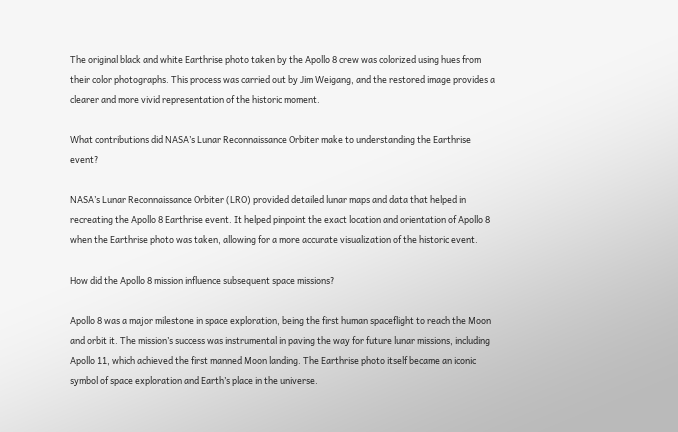The original black and white Earthrise photo taken by the Apollo 8 crew was colorized using hues from their color photographs. This process was carried out by Jim Weigang, and the restored image provides a clearer and more vivid representation of the historic moment.

What contributions did NASA’s Lunar Reconnaissance Orbiter make to understanding the Earthrise event?

NASA’s Lunar Reconnaissance Orbiter (LRO) provided detailed lunar maps and data that helped in recreating the Apollo 8 Earthrise event. It helped pinpoint the exact location and orientation of Apollo 8 when the Earthrise photo was taken, allowing for a more accurate visualization of the historic event.

How did the Apollo 8 mission influence subsequent space missions?

Apollo 8 was a major milestone in space exploration, being the first human spaceflight to reach the Moon and orbit it. The mission’s success was instrumental in paving the way for future lunar missions, including Apollo 11, which achieved the first manned Moon landing. The Earthrise photo itself became an iconic symbol of space exploration and Earth’s place in the universe.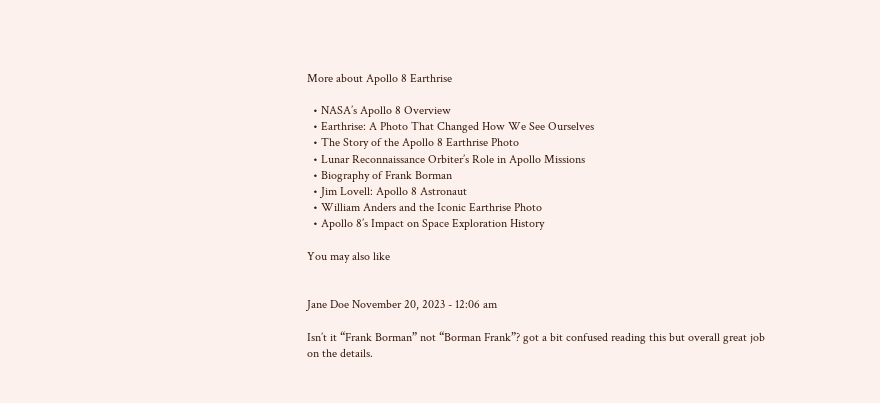More about Apollo 8 Earthrise

  • NASA’s Apollo 8 Overview
  • Earthrise: A Photo That Changed How We See Ourselves
  • The Story of the Apollo 8 Earthrise Photo
  • Lunar Reconnaissance Orbiter’s Role in Apollo Missions
  • Biography of Frank Borman
  • Jim Lovell: Apollo 8 Astronaut
  • William Anders and the Iconic Earthrise Photo
  • Apollo 8’s Impact on Space Exploration History

You may also like


Jane Doe November 20, 2023 - 12:06 am

Isn’t it “Frank Borman” not “Borman Frank”? got a bit confused reading this but overall great job on the details.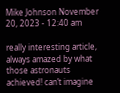Mike Johnson November 20, 2023 - 12:40 am

really interesting article, always amazed by what those astronauts achieved! can’t imagine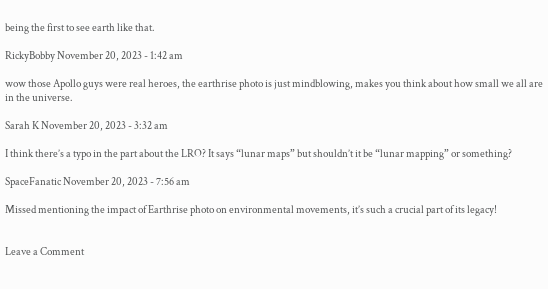being the first to see earth like that.

RickyBobby November 20, 2023 - 1:42 am

wow those Apollo guys were real heroes, the earthrise photo is just mindblowing, makes you think about how small we all are in the universe.

Sarah K November 20, 2023 - 3:32 am

I think there’s a typo in the part about the LRO? It says “lunar maps” but shouldn’t it be “lunar mapping” or something?

SpaceFanatic November 20, 2023 - 7:56 am

Missed mentioning the impact of Earthrise photo on environmental movements, it’s such a crucial part of its legacy!


Leave a Comment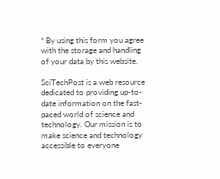* By using this form you agree with the storage and handling of your data by this website.

SciTechPost is a web resource dedicated to providing up-to-date information on the fast-paced world of science and technology. Our mission is to make science and technology accessible to everyone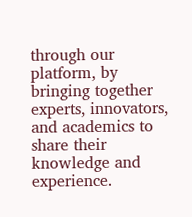through our platform, by bringing together experts, innovators, and academics to share their knowledge and experience.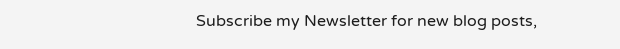Subscribe my Newsletter for new blog posts,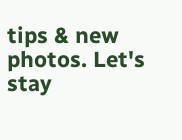tips & new photos. Let's stay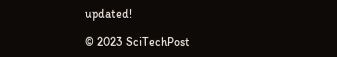updated!

© 2023 SciTechPost